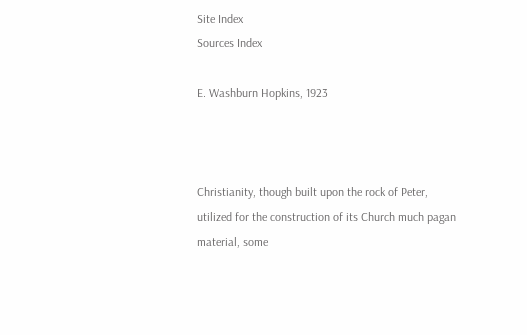Site Index
Sources Index

E. Washburn Hopkins, 1923



Christianity, though built upon the rock of Peter, utilized for the construction of its Church much pagan material, some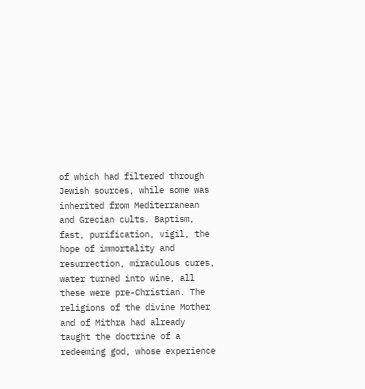of which had filtered through Jewish sources, while some was inherited from Mediterranean and Grecian cults. Baptism, fast, purification, vigil, the hope of immortality and resurrection, miraculous cures, water turned into wine, all these were pre-Christian. The religions of the divine Mother and of Mithra had already taught the doctrine of a redeeming god, whose experience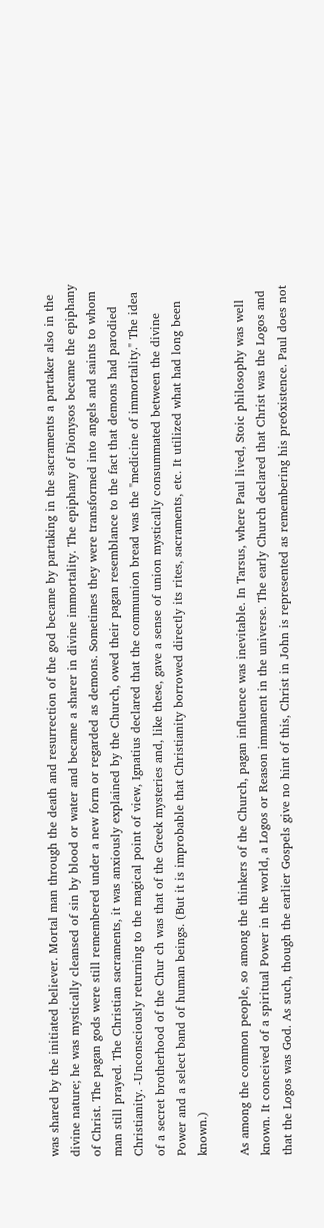was shared by the initiated believer. Mortal man through the death and resurrection of the god became by partaking in the sacraments a partaker also in the divine nature; he was mystically cleansed of sin by blood or water and became a sharer in divine immortality. The epiphany of Dionysos became the epiphany of Christ. The pagan gods were still remembered under a new form or regarded as demons. Sometimes they were transformed into angels and saints to whom man still prayed. The Christian sacraments, it was anxiously explained by the Church, owed their pagan resemblance to the fact that demons had parodied Christianity. -Unconsciously returning to the magical point of view, Ignatius declared that the communion bread was the "medicine of immortality." The idea of a secret brotherhood of the Chur ch was that of the Greek mysteries and, like these, gave a sense of union mystically consummated between the divine Power and a select band of human beings. (But it is improbable that Christianity borrowed directly its rites, sacraments, etc. It utilized what had long been known.)

As among the common people, so among the thinkers of the Church, pagan influence was inevitable. In Tarsus, where Paul lived, Stoic philosophy was well known. It conceived of a spiritual Power in the world, a Logos or Reason immanent in the universe. The early Church declared that Christ was the Logos and that the Logos was God. As such, though the earlier Gospels give no hint of this, Christ in John is represented as remembering his pre6xistence. Paul does not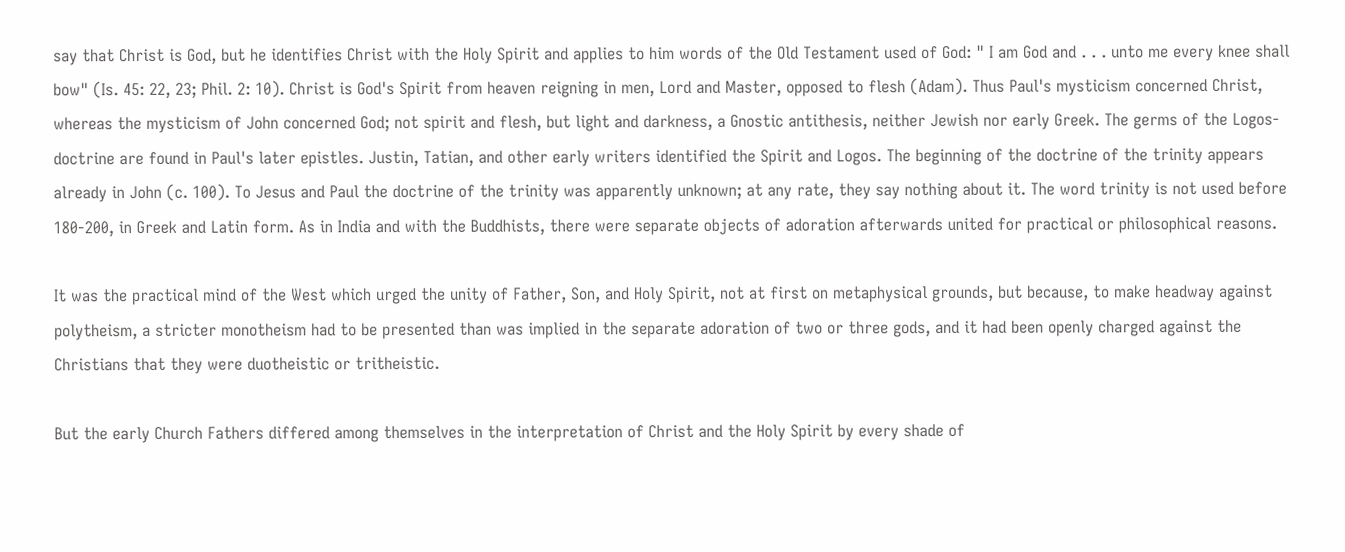say that Christ is God, but he identifies Christ with the Holy Spirit and applies to him words of the Old Testament used of God: " I am God and . . . unto me every knee shall bow" (Is. 45: 22, 23; Phil. 2: 10). Christ is God's Spirit from heaven reigning in men, Lord and Master, opposed to flesh (Adam). Thus Paul's mysticism concerned Christ, whereas the mysticism of John concerned God; not spirit and flesh, but light and darkness, a Gnostic antithesis, neither Jewish nor early Greek. The germs of the Logos-doctrine are found in Paul's later epistles. Justin, Tatian, and other early writers identified the Spirit and Logos. The beginning of the doctrine of the trinity appears already in John (c. 100). To Jesus and Paul the doctrine of the trinity was apparently unknown; at any rate, they say nothing about it. The word trinity is not used before 180-200, in Greek and Latin form. As in India and with the Buddhists, there were separate objects of adoration afterwards united for practical or philosophical reasons.

It was the practical mind of the West which urged the unity of Father, Son, and Holy Spirit, not at first on metaphysical grounds, but because, to make headway against polytheism, a stricter monotheism had to be presented than was implied in the separate adoration of two or three gods, and it had been openly charged against the Christians that they were duotheistic or tritheistic.

But the early Church Fathers differed among themselves in the interpretation of Christ and the Holy Spirit by every shade of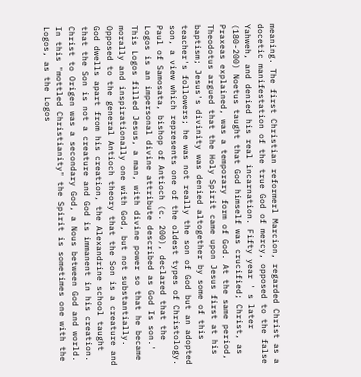meaning. The first Christian reformerl Marcion, regarded Christ as a docetic manifestation of the true God of mercy, opposed to the false Yahweh, and denied his real incarnation. Fifty year ' s later (180-200) Noetus taught that God himself was crucified; Christ, as Praxeas explained, was a temporary form of God. At the same period, Theodotus argued that the Holy Spirit came upon Jesus first at his baptism; Jesus's divinity was denied altogether by some of this teacher's followers; he was not really the son of God but an adopted son, a view which represents one of the oldest types of Christology. Paul of Samosata, bishop of Antioch (c. 200), declared that the Logos is an impersonal divine attribute described as God Is son.' This Logos filled Jesus, a man, with divine power so that he became morally and inspirationally one with God, but not substantially. Opposed to the general Antioch theory that the Son is a creature and God dwells apart from his creation, the Alexandrine school taught that the Son is not a creature and God is immanent in his creation. Christ to Origen was a secondary God, a Nous between God and world. In this "mottled Christianity" the Spirit is sometimes one with the Logos, as the Logos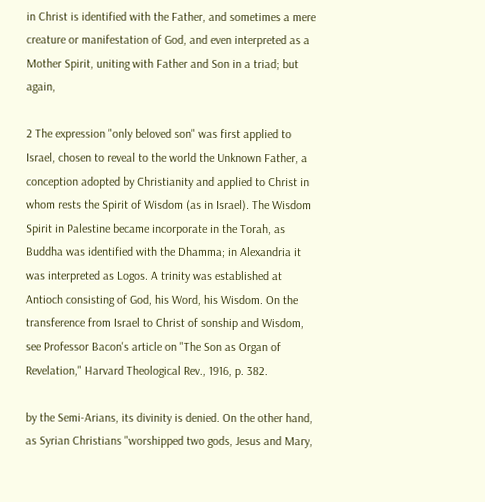in Christ is identified with the Father, and sometimes a mere creature or manifestation of God, and even interpreted as a Mother Spirit, uniting with Father and Son in a triad; but again,

2 The expression "only beloved son" was first applied to Israel, chosen to reveal to the world the Unknown Father, a conception adopted by Christianity and applied to Christ in whom rests the Spirit of Wisdom (as in Israel). The Wisdom Spirit in Palestine became incorporate in the Torah, as Buddha was identified with the Dhamma; in Alexandria it was interpreted as Logos. A trinity was established at Antioch consisting of God, his Word, his Wisdom. On the transference from Israel to Christ of sonship and Wisdom, see Professor Bacon's article on "The Son as Organ of Revelation," Harvard Theological Rev., 1916, p. 382.

by the Semi-Arians, its divinity is denied. On the other hand, as Syrian Christians "worshipped two gods, Jesus and Mary,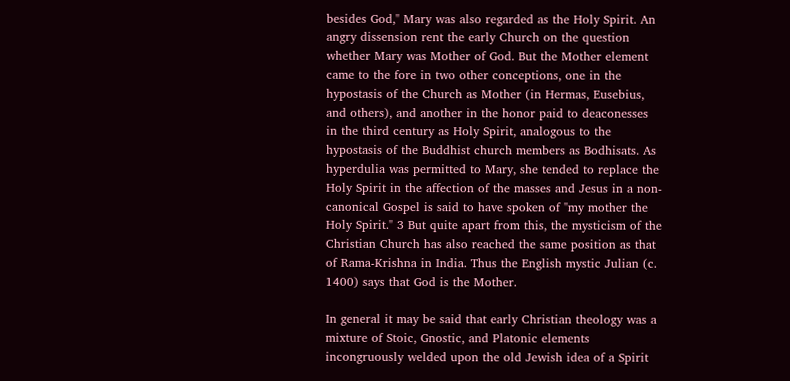besides God," Mary was also regarded as the Holy Spirit. An angry dissension rent the early Church on the question whether Mary was Mother of God. But the Mother element came to the fore in two other conceptions, one in the hypostasis of the Church as Mother (in Hermas, Eusebius, and others), and another in the honor paid to deaconesses in the third century as Holy Spirit, analogous to the hypostasis of the Buddhist church members as Bodhisats. As hyperdulia was permitted to Mary, she tended to replace the Holy Spirit in the affection of the masses and Jesus in a non-canonical Gospel is said to have spoken of "my mother the Holy Spirit." 3 But quite apart from this, the mysticism of the Christian Church has also reached the same position as that of Rama-Krishna in India. Thus the English mystic Julian (c. 1400) says that God is the Mother.

In general it may be said that early Christian theology was a mixture of Stoic, Gnostic, and Platonic elements incongruously welded upon the old Jewish idea of a Spirit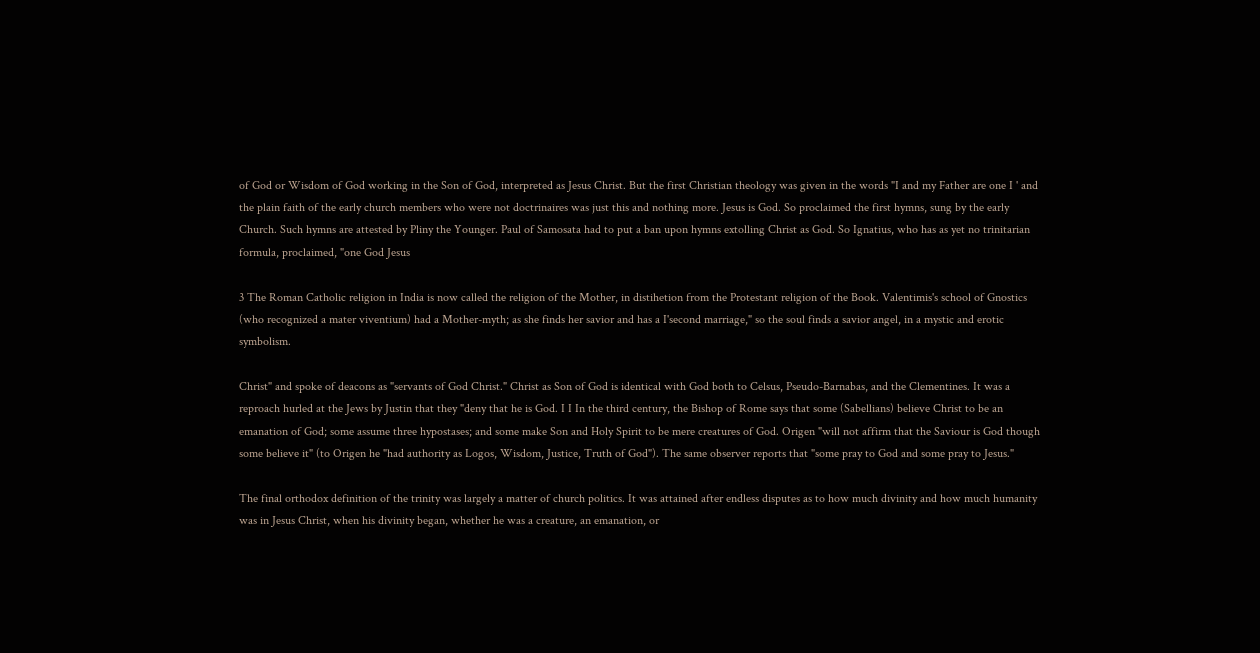of God or Wisdom of God working in the Son of God, interpreted as Jesus Christ. But the first Christian theology was given in the words "I and my Father are one I ' and the plain faith of the early church members who were not doctrinaires was just this and nothing more. Jesus is God. So proclaimed the first hymns, sung by the early Church. Such hymns are attested by Pliny the Younger. Paul of Samosata had to put a ban upon hymns extolling Christ as God. So Ignatius, who has as yet no trinitarian formula, proclaimed, "one God Jesus

3 The Roman Catholic religion in India is now called the religion of the Mother, in distihetion from the Protestant religion of the Book. Valentimis's school of Gnostics (who recognized a mater viventium) had a Mother-myth; as she finds her savior and has a I'second marriage," so the soul finds a savior angel, in a mystic and erotic symbolism.

Christ" and spoke of deacons as "servants of God Christ." Christ as Son of God is identical with God both to Celsus, Pseudo-Barnabas, and the Clementines. It was a reproach hurled at the Jews by Justin that they "deny that he is God. I I In the third century, the Bishop of Rome says that some (Sabellians) believe Christ to be an emanation of God; some assume three hypostases; and some make Son and Holy Spirit to be mere creatures of God. Origen "will not affirm that the Saviour is God though some believe it" (to Origen he "had authority as Logos, Wisdom, Justice, Truth of God"). The same observer reports that "some pray to God and some pray to Jesus."

The final orthodox definition of the trinity was largely a matter of church politics. It was attained after endless disputes as to how much divinity and how much humanity was in Jesus Christ, when his divinity began, whether he was a creature, an emanation, or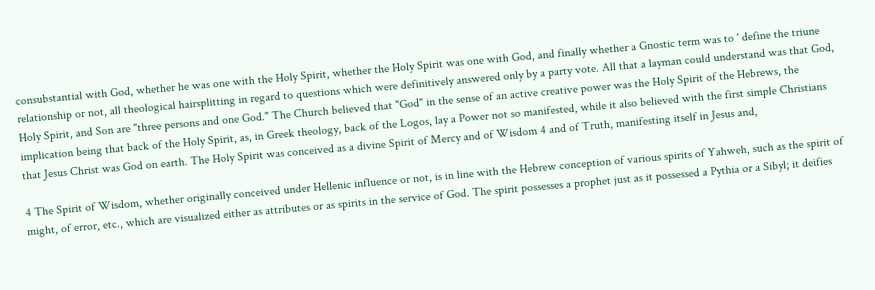consubstantial with God, whether he was one with the Holy Spirit, whether the Holy Spirit was one with God, and finally whether a Gnostic term was to ' define the triune relationship or not, all theological hairsplitting in regard to questions which were definitively answered only by a party vote. All that a layman could understand was that God, Holy Spirit, and Son are "three persons and one God." The Church believed that "God" in the sense of an active creative power was the Holy Spirit of the Hebrews, the implication being that back of the Holy Spirit, as, in Greek theology, back of the Logos, lay a Power not so manifested, while it also believed with the first simple Christians that Jesus Christ was God on earth. The Holy Spirit was conceived as a divine Spirit of Mercy and of Wisdom 4 and of Truth, manifesting itself in Jesus and,

4 The Spirit of Wisdom, whether originally conceived under Hellenic influence or not, is in line with the Hebrew conception of various spirits of Yahweh, such as the spirit of might, of error, etc., which are visualized either as attributes or as spirits in the service of God. The spirit possesses a prophet just as it possessed a Pythia or a Sibyl; it deifies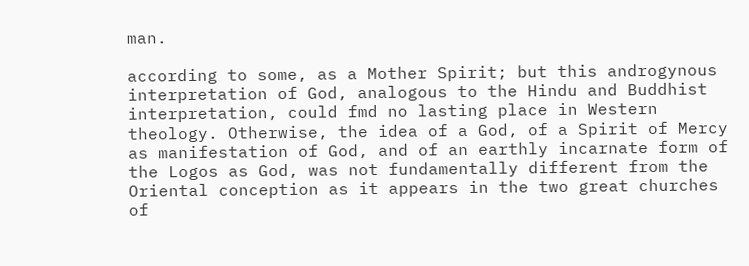man.

according to some, as a Mother Spirit; but this androgynous interpretation of God, analogous to the Hindu and Buddhist interpretation, could fmd no lasting place in Western theology. Otherwise, the idea of a God, of a Spirit of Mercy as manifestation of God, and of an earthly incarnate form of the Logos as God, was not fundamentally different from the Oriental conception as it appears in the two great churches of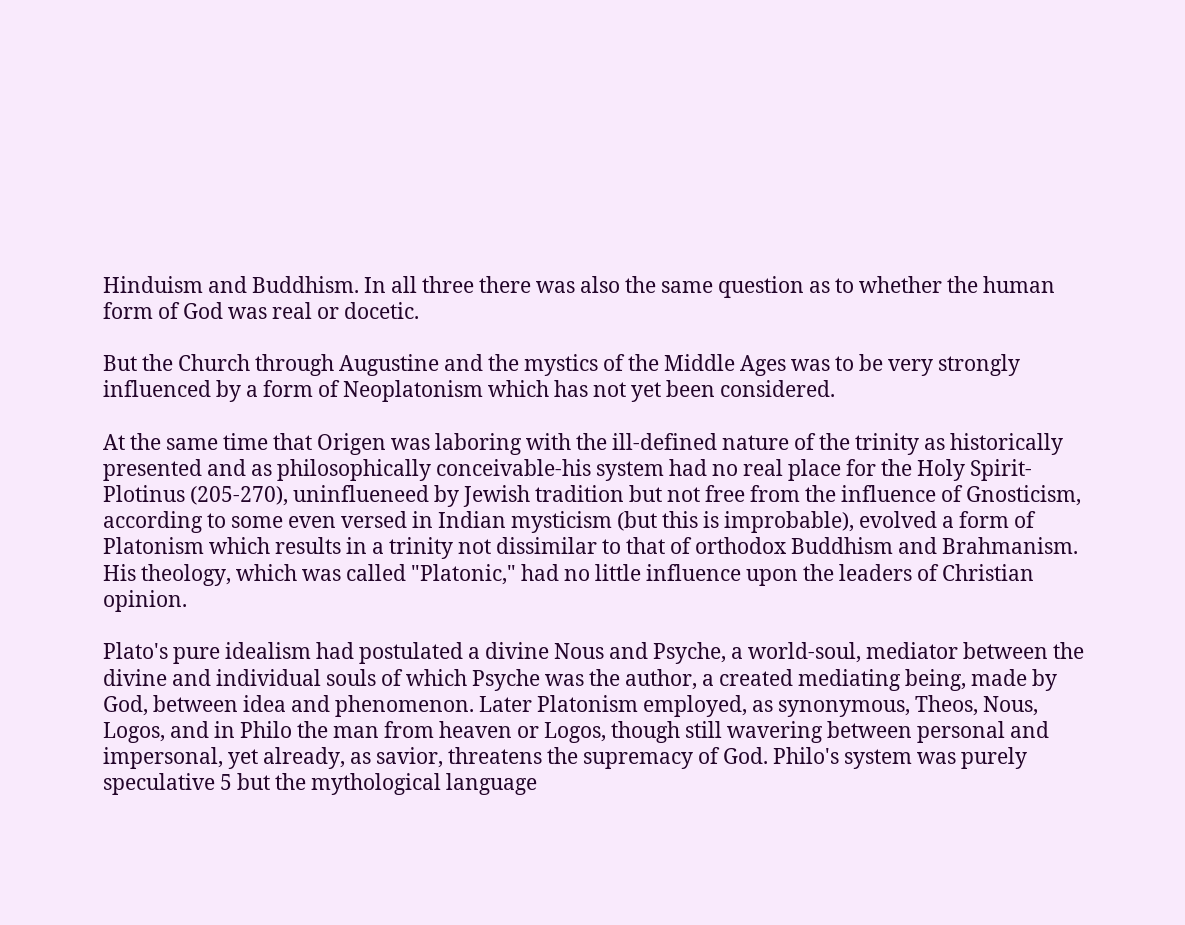Hinduism and Buddhism. In all three there was also the same question as to whether the human form of God was real or docetic.

But the Church through Augustine and the mystics of the Middle Ages was to be very strongly influenced by a form of Neoplatonism which has not yet been considered.

At the same time that Origen was laboring with the ill-defined nature of the trinity as historically presented and as philosophically conceivable-his system had no real place for the Holy Spirit-Plotinus (205-270), uninflueneed by Jewish tradition but not free from the influence of Gnosticism, according to some even versed in Indian mysticism (but this is improbable), evolved a form of Platonism which results in a trinity not dissimilar to that of orthodox Buddhism and Brahmanism. His theology, which was called "Platonic," had no little influence upon the leaders of Christian opinion.

Plato's pure idealism had postulated a divine Nous and Psyche, a world-soul, mediator between the divine and individual souls of which Psyche was the author, a created mediating being, made by God, between idea and phenomenon. Later Platonism employed, as synonymous, Theos, Nous, Logos, and in Philo the man from heaven or Logos, though still wavering between personal and impersonal, yet already, as savior, threatens the supremacy of God. Philo's system was purely speculative 5 but the mythological language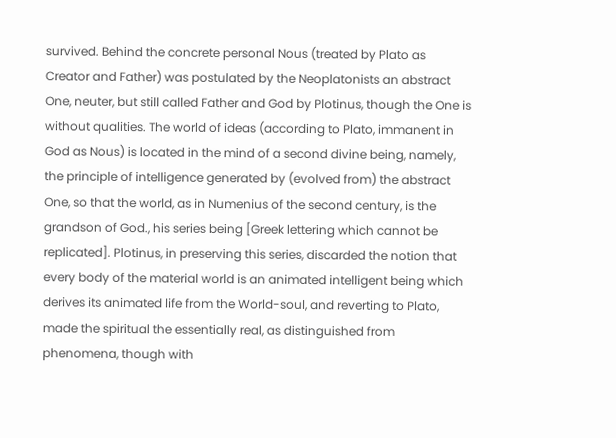survived. Behind the concrete personal Nous (treated by Plato as Creator and Father) was postulated by the Neoplatonists an abstract One, neuter, but still called Father and God by Plotinus, though the One is without qualities. The world of ideas (according to Plato, immanent in God as Nous) is located in the mind of a second divine being, namely, the principle of intelligence generated by (evolved from) the abstract One, so that the world, as in Numenius of the second century, is the grandson of God., his series being [Greek lettering which cannot be replicated]. Plotinus, in preserving this series, discarded the notion that every body of the material world is an animated intelligent being which derives its animated life from the World-soul, and reverting to Plato, made the spiritual the essentially real, as distinguished from phenomena, though with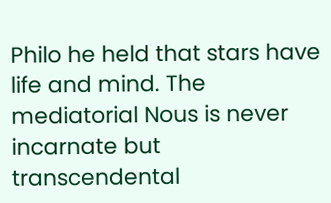Philo he held that stars have life and mind. The mediatorial Nous is never incarnate but transcendental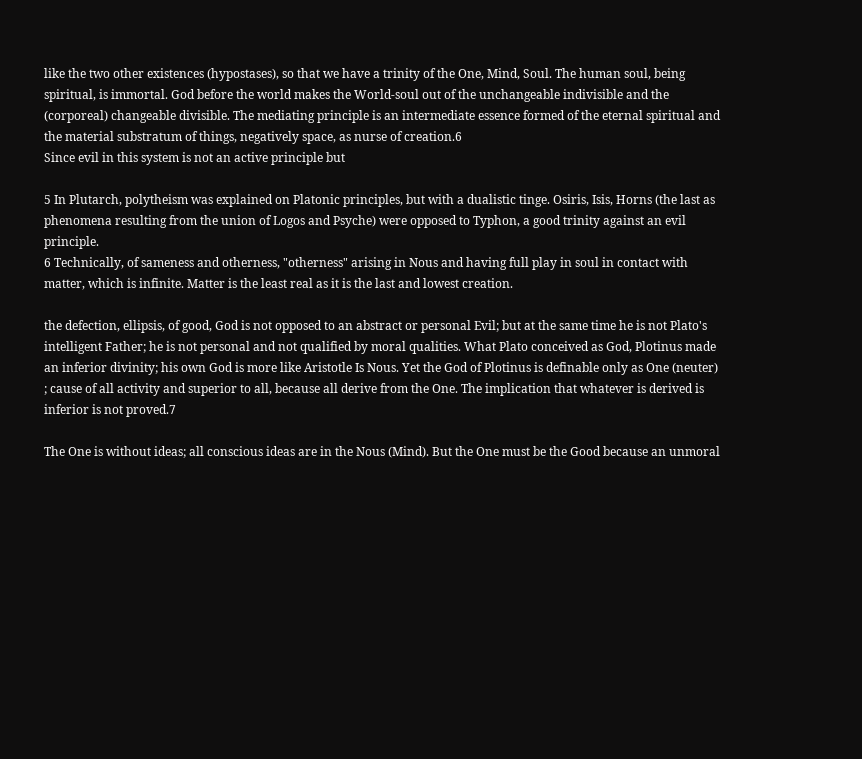like the two other existences (hypostases), so that we have a trinity of the One, Mind, Soul. The human soul, being spiritual, is immortal. God before the world makes the World-soul out of the unchangeable indivisible and the (corporeal) changeable divisible. The mediating principle is an intermediate essence formed of the eternal spiritual and the material substratum of things, negatively space, as nurse of creation.6
Since evil in this system is not an active principle but

5 In Plutarch, polytheism was explained on Platonic principles, but with a dualistic tinge. Osiris, Isis, Horns (the last as phenomena resulting from the union of Logos and Psyche) were opposed to Typhon, a good trinity against an evil principle.
6 Technically, of sameness and otherness, "otherness" arising in Nous and having full play in soul in contact with matter, which is infinite. Matter is the least real as it is the last and lowest creation.

the defection, ellipsis, of good, God is not opposed to an abstract or personal Evil; but at the same time he is not Plato's intelligent Father; he is not personal and not qualified by moral qualities. What Plato conceived as God, Plotinus made an inferior divinity; his own God is more like Aristotle Is Nous. Yet the God of Plotinus is definable only as One (neuter) ; cause of all activity and superior to all, because all derive from the One. The implication that whatever is derived is inferior is not proved.7

The One is without ideas; all conscious ideas are in the Nous (Mind). But the One must be the Good because an unmoral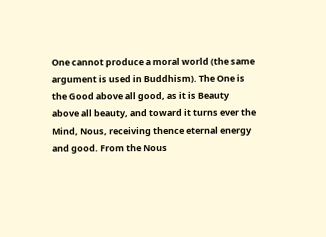One cannot produce a moral world (the same argument is used in Buddhism). The One is the Good above all good, as it is Beauty above all beauty, and toward it turns ever the Mind, Nous, receiving thence eternal energy and good. From the Nous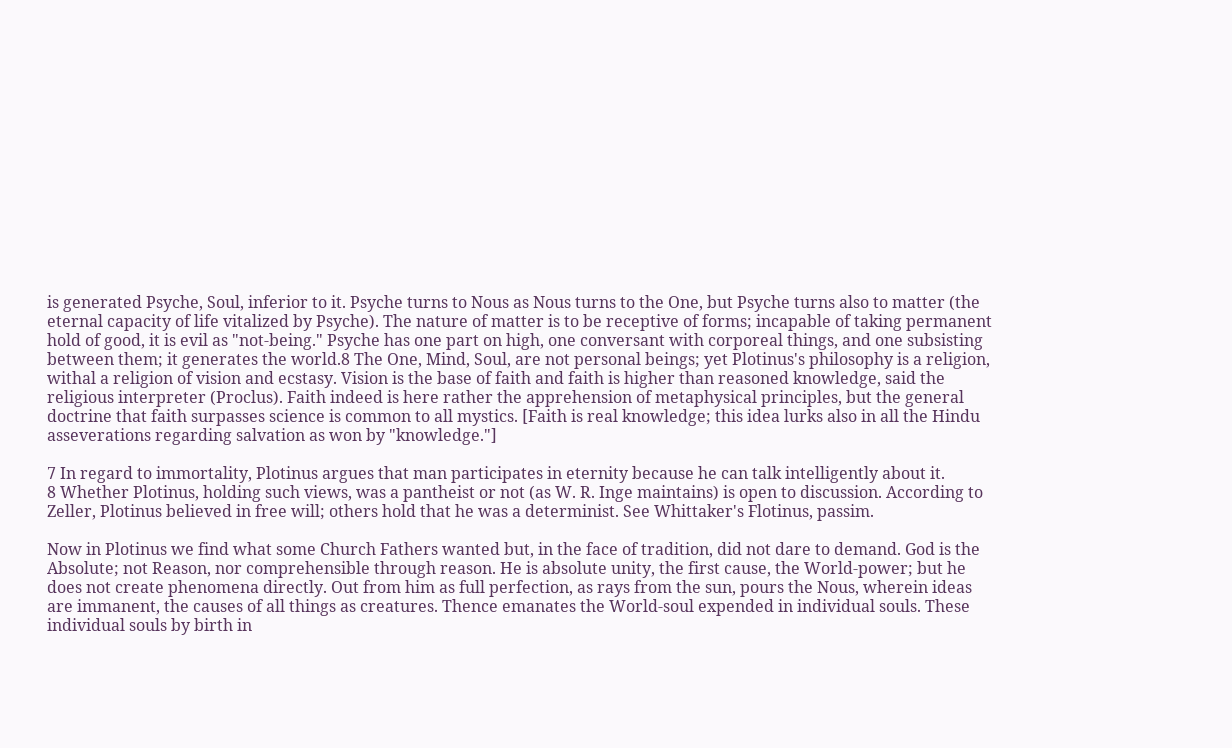is generated Psyche, Soul, inferior to it. Psyche turns to Nous as Nous turns to the One, but Psyche turns also to matter (the eternal capacity of life vitalized by Psyche). The nature of matter is to be receptive of forms; incapable of taking permanent hold of good, it is evil as "not-being." Psyche has one part on high, one conversant with corporeal things, and one subsisting between them; it generates the world.8 The One, Mind, Soul, are not personal beings; yet Plotinus's philosophy is a religion, withal a religion of vision and ecstasy. Vision is the base of faith and faith is higher than reasoned knowledge, said the religious interpreter (Proclus). Faith indeed is here rather the apprehension of metaphysical principles, but the general doctrine that faith surpasses science is common to all mystics. [Faith is real knowledge; this idea lurks also in all the Hindu asseverations regarding salvation as won by "knowledge."]

7 In regard to immortality, Plotinus argues that man participates in eternity because he can talk intelligently about it.
8 Whether Plotinus, holding such views, was a pantheist or not (as W. R. Inge maintains) is open to discussion. According to Zeller, Plotinus believed in free will; others hold that he was a determinist. See Whittaker's Flotinus, passim.

Now in Plotinus we find what some Church Fathers wanted but, in the face of tradition, did not dare to demand. God is the Absolute; not Reason, nor comprehensible through reason. He is absolute unity, the first cause, the World-power; but he does not create phenomena directly. Out from him as full perfection, as rays from the sun, pours the Nous, wherein ideas are immanent, the causes of all things as creatures. Thence emanates the World-soul expended in individual souls. These individual souls by birth in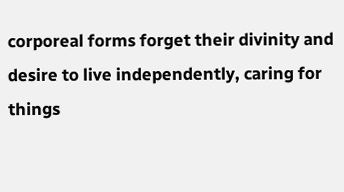corporeal forms forget their divinity and desire to live independently, caring for things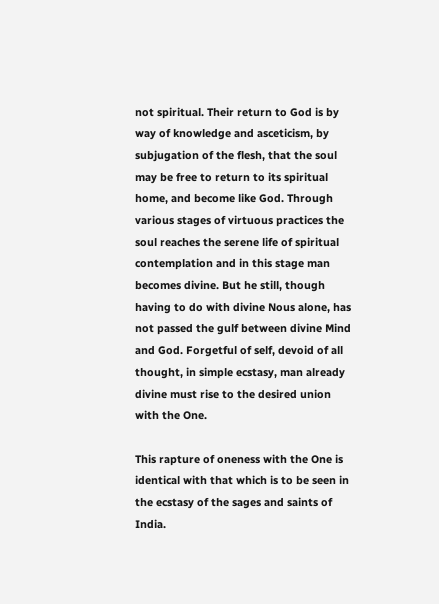not spiritual. Their return to God is by way of knowledge and asceticism, by subjugation of the flesh, that the soul may be free to return to its spiritual home, and become like God. Through various stages of virtuous practices the soul reaches the serene life of spiritual contemplation and in this stage man becomes divine. But he still, though having to do with divine Nous alone, has not passed the gulf between divine Mind and God. Forgetful of self, devoid of all thought, in simple ecstasy, man already divine must rise to the desired union with the One.

This rapture of oneness with the One is identical with that which is to be seen in the ecstasy of the sages and saints of India.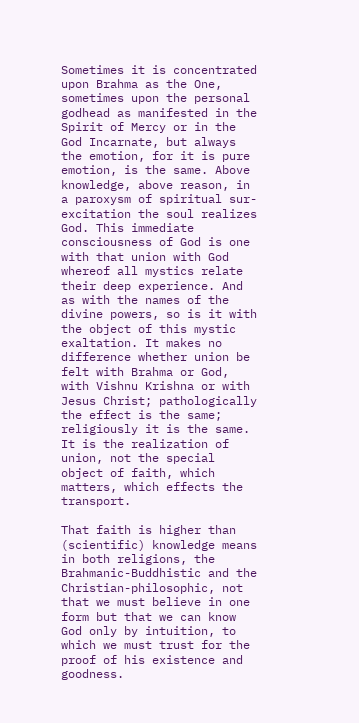Sometimes it is concentrated upon Brahma as the One, sometimes upon the personal godhead as manifested in the Spirit of Mercy or in the God Incarnate, but always the emotion, for it is pure emotion, is the same. Above knowledge, above reason, in a paroxysm of spiritual sur-excitation the soul realizes God. This immediate consciousness of God is one with that union with God whereof all mystics relate their deep experience. And as with the names of the divine powers, so is it with the object of this mystic exaltation. It makes no difference whether union be felt with Brahma or God, with Vishnu Krishna or with Jesus Christ; pathologically the effect is the same; religiously it is the same. It is the realization of union, not the special object of faith, which matters, which effects the transport.

That faith is higher than (scientific) knowledge means in both religions, the Brahmanic-Buddhistic and the Christian-philosophic, not that we must believe in one form but that we can know God only by intuition, to which we must trust for the proof of his existence and goodness.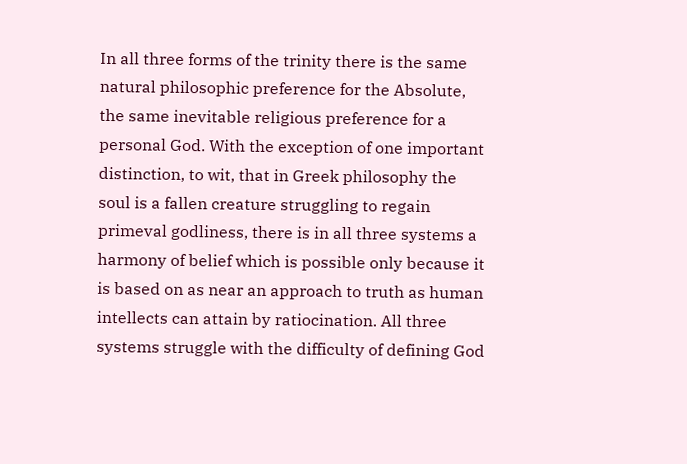In all three forms of the trinity there is the same natural philosophic preference for the Absolute, the same inevitable religious preference for a personal God. With the exception of one important distinction, to wit, that in Greek philosophy the soul is a fallen creature struggling to regain primeval godliness, there is in all three systems a harmony of belief which is possible only because it is based on as near an approach to truth as human intellects can attain by ratiocination. All three systems struggle with the difficulty of defining God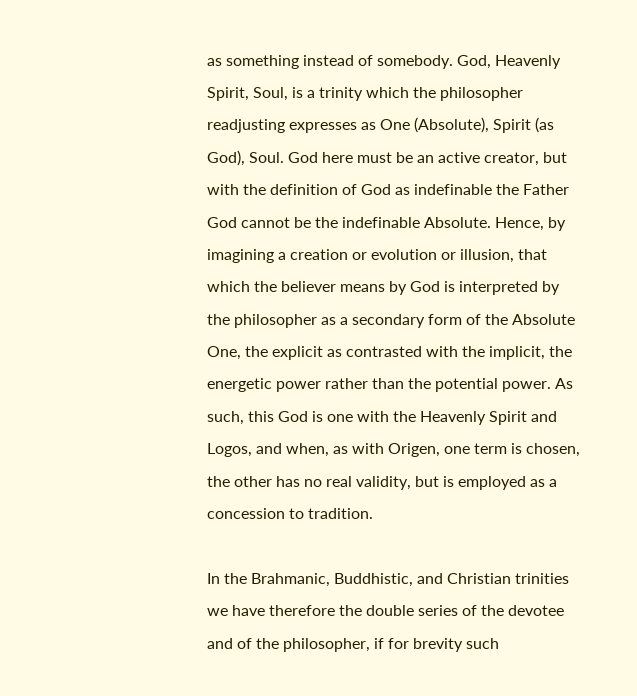as something instead of somebody. God, Heavenly Spirit, Soul, is a trinity which the philosopher readjusting expresses as One (Absolute), Spirit (as God), Soul. God here must be an active creator, but with the definition of God as indefinable the Father God cannot be the indefinable Absolute. Hence, by imagining a creation or evolution or illusion, that which the believer means by God is interpreted by the philosopher as a secondary form of the Absolute One, the explicit as contrasted with the implicit, the energetic power rather than the potential power. As such, this God is one with the Heavenly Spirit and Logos, and when, as with Origen, one term is chosen, the other has no real validity, but is employed as a concession to tradition.

In the Brahmanic, Buddhistic, and Christian trinities we have therefore the double series of the devotee and of the philosopher, if for brevity such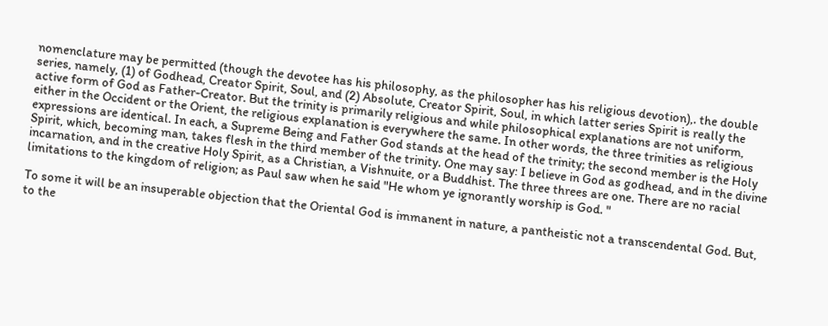nomenclature may be permitted (though the devotee has his philosophy, as the philosopher has his religious devotion),. the double series, namely, (1) of Godhead, Creator Spirit, Soul, and (2) Absolute, Creator Spirit, Soul, in which latter series Spirit is really the active form of God as Father-Creator. But the trinity is primarily religious and while philosophical explanations are not uniform, either in the Occident or the Orient, the religious explanation is everywhere the same. In other words, the three trinities as religious expressions are identical. In each, a Supreme Being and Father God stands at the head of the trinity; the second member is the Holy Spirit, which, becoming man, takes flesh in the third member of the trinity. One may say: I believe in God as godhead, and in the divine incarnation, and in the creative Holy Spirit, as a Christian, a Vishnuite, or a Buddhist. The three threes are one. There are no racial limitations to the kingdom of religion; as Paul saw when he said "He whom ye ignorantly worship is God. "

To some it will be an insuperable objection that the Oriental God is immanent in nature, a pantheistic not a transcendental God. But, to the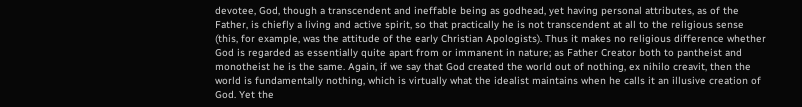devotee, God, though a transcendent and ineffable being as godhead, yet having personal attributes, as of the Father, is chiefly a living and active spirit, so that practically he is not transcendent at all to the religious sense (this, for example, was the attitude of the early Christian Apologists). Thus it makes no religious difference whether God is regarded as essentially quite apart from or immanent in nature; as Father Creator both to pantheist and monotheist he is the same. Again, if we say that God created the world out of nothing, ex nihilo creavit, then the world is fundamentally nothing, which is virtually what the idealist maintains when he calls it an illusive creation of God. Yet the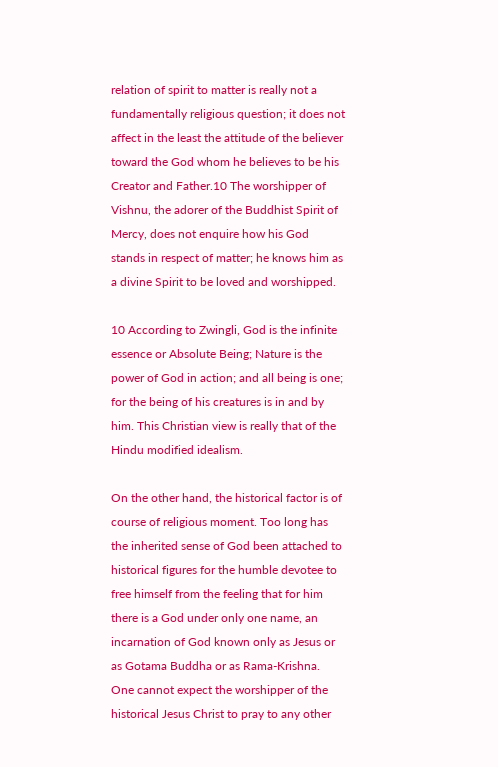relation of spirit to matter is really not a fundamentally religious question; it does not affect in the least the attitude of the believer toward the God whom he believes to be his Creator and Father.10 The worshipper of Vishnu, the adorer of the Buddhist Spirit of Mercy, does not enquire how his God stands in respect of matter; he knows him as a divine Spirit to be loved and worshipped.

10 According to Zwingli, God is the infinite essence or Absolute Being; Nature is the power of God in action; and all being is one; for the being of his creatures is in and by him. This Christian view is really that of the Hindu modified idealism.

On the other hand, the historical factor is of course of religious moment. Too long has the inherited sense of God been attached to historical figures for the humble devotee to free himself from the feeling that for him there is a God under only one name, an incarnation of God known only as Jesus or as Gotama Buddha or as Rama-Krishna. One cannot expect the worshipper of the historical Jesus Christ to pray to any other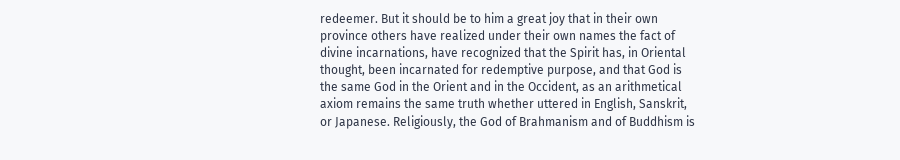redeemer. But it should be to him a great joy that in their own province others have realized under their own names the fact of divine incarnations, have recognized that the Spirit has, in Oriental thought, been incarnated for redemptive purpose, and that God is the same God in the Orient and in the Occident, as an arithmetical axiom remains the same truth whether uttered in English, Sanskrit, or Japanese. Religiously, the God of Brahmanism and of Buddhism is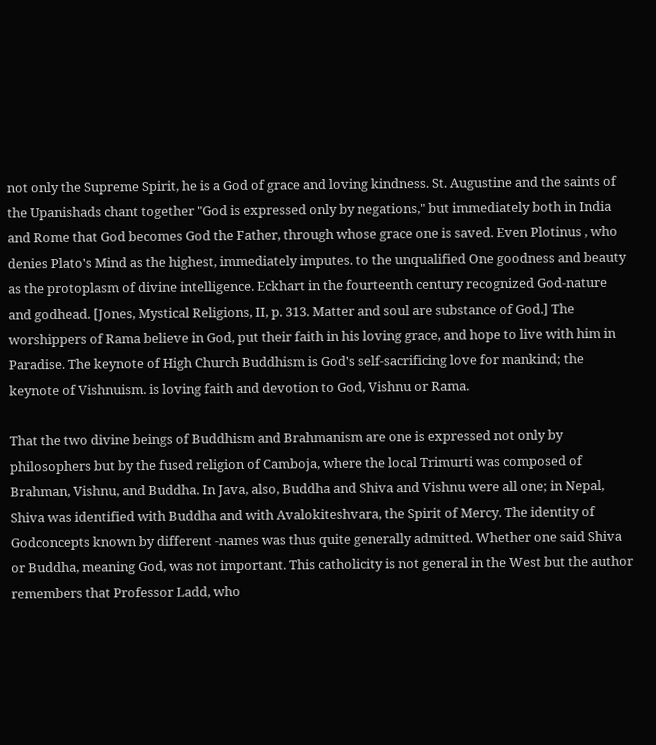not only the Supreme Spirit, he is a God of grace and loving kindness. St. Augustine and the saints of the Upanishads chant together "God is expressed only by negations," but immediately both in India and Rome that God becomes God the Father, through whose grace one is saved. Even Plotinus , who denies Plato's Mind as the highest, immediately imputes. to the unqualified One goodness and beauty as the protoplasm of divine intelligence. Eckhart in the fourteenth century recognized God-nature and godhead. [Jones, Mystical Religions, II, p. 313. Matter and soul are substance of God.] The worshippers of Rama believe in God, put their faith in his loving grace, and hope to live with him in Paradise. The keynote of High Church Buddhism is God's self-sacrificing love for mankind; the keynote of Vishnuism. is loving faith and devotion to God, Vishnu or Rama.

That the two divine beings of Buddhism and Brahmanism are one is expressed not only by philosophers but by the fused religion of Camboja, where the local Trimurti was composed of Brahman, Vishnu, and Buddha. In Java, also, Buddha and Shiva and Vishnu were all one; in Nepal, Shiva was identified with Buddha and with Avalokiteshvara, the Spirit of Mercy. The identity of Godconcepts known by different -names was thus quite generally admitted. Whether one said Shiva or Buddha, meaning God, was not important. This catholicity is not general in the West but the author remembers that Professor Ladd, who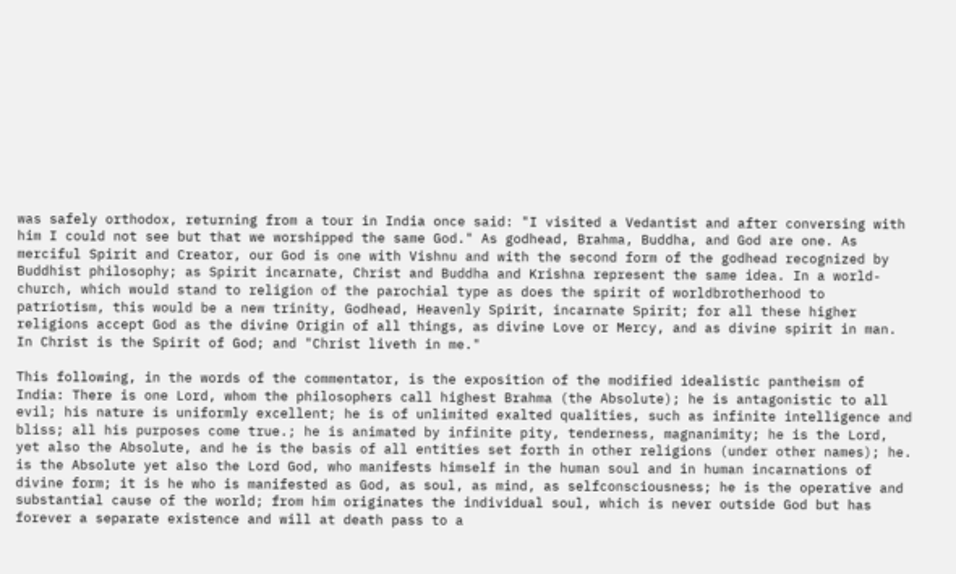was safely orthodox, returning from a tour in India once said: "I visited a Vedantist and after conversing with him I could not see but that we worshipped the same God." As godhead, Brahma, Buddha, and God are one. As merciful Spirit and Creator, our God is one with Vishnu and with the second form of the godhead recognized by Buddhist philosophy; as Spirit incarnate, Christ and Buddha and Krishna represent the same idea. In a world-church, which would stand to religion of the parochial type as does the spirit of worldbrotherhood to patriotism, this would be a new trinity, Godhead, Heavenly Spirit, incarnate Spirit; for all these higher religions accept God as the divine Origin of all things, as divine Love or Mercy, and as divine spirit in man. In Christ is the Spirit of God; and "Christ liveth in me."

This following, in the words of the commentator, is the exposition of the modified idealistic pantheism of India: There is one Lord, whom the philosophers call highest Brahma (the Absolute); he is antagonistic to all evil; his nature is uniformly excellent; he is of unlimited exalted qualities, such as infinite intelligence and bliss; all his purposes come true.; he is animated by infinite pity, tenderness, magnanimity; he is the Lord, yet also the Absolute, and he is the basis of all entities set forth in other religions (under other names); he. is the Absolute yet also the Lord God, who manifests himself in the human soul and in human incarnations of divine form; it is he who is manifested as God, as soul, as mind, as selfconsciousness; he is the operative and substantial cause of the world; from him originates the individual soul, which is never outside God but has forever a separate existence and will at death pass to a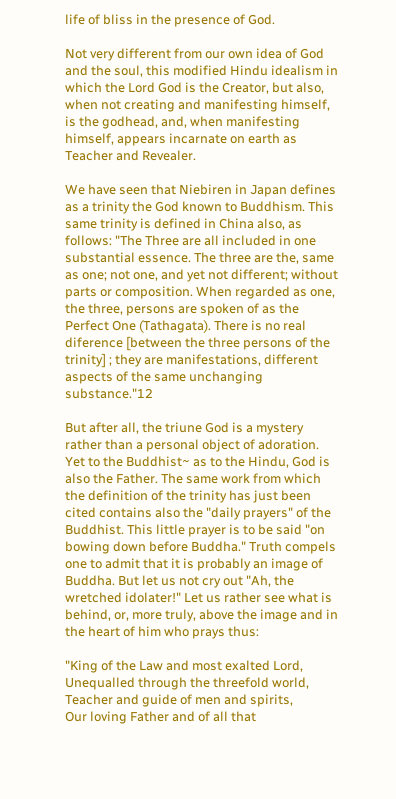life of bliss in the presence of God.

Not very different from our own idea of God and the soul, this modified Hindu idealism in which the Lord God is the Creator, but also, when not creating and manifesting himself, is the godhead, and, when manifesting himself, appears incarnate on earth as Teacher and Revealer.

We have seen that Niebiren in Japan defines as a trinity the God known to Buddhism. This same trinity is defined in China also, as follows: "The Three are all included in one substantial essence. The three are the, same as one; not one, and yet not different; without parts or composition. When regarded as one, the three, persons are spoken of as the Perfect One (Tathagata). There is no real diference [between the three persons of the trinity] ; they are manifestations, different aspects of the same unchanging substance."12

But after all, the triune God is a mystery rather than a personal object of adoration. Yet to the Buddhist~ as to the Hindu, God is also the Father. The same work from which the definition of the trinity has just been cited contains also the "daily prayers" of the Buddhist. This little prayer is to be said "on bowing down before Buddha." Truth compels one to admit that it is probably an image of Buddha. But let us not cry out "Ah, the wretched idolater!" Let us rather see what is behind, or, more truly, above the image and in the heart of him who prays thus:

"King of the Law and most exalted Lord,
Unequalled through the threefold world,
Teacher and guide of men and spirits,
Our loving Father and of all that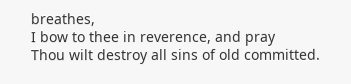breathes,
I bow to thee in reverence, and pray
Thou wilt destroy all sins of old committed.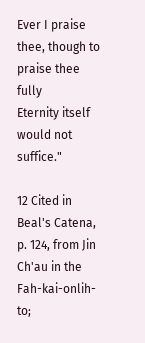Ever I praise thee, though to praise thee fully
Eternity itself would not suffice."

12 Cited in Beal's Catena, p. 124, from Jin Ch'au in the Fah-kai-onlih-to;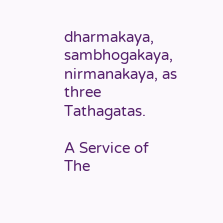dharmakaya, sambhogakaya, nirmanakaya, as three Tathagatas.

A Service of
The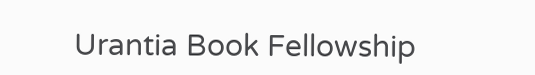Urantia Book Fellowship